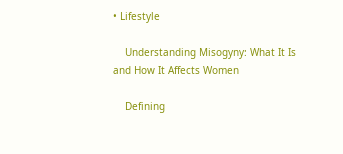• Lifestyle

    Understanding Misogyny: What It Is and How It Affects Women

    Defining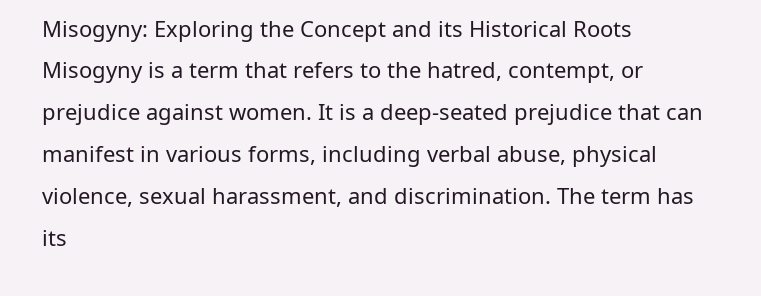Misogyny: Exploring the Concept and its Historical Roots Misogyny is a term that refers to the hatred, contempt, or prejudice against women. It is a deep-seated prejudice that can manifest in various forms, including verbal abuse, physical violence, sexual harassment, and discrimination. The term has its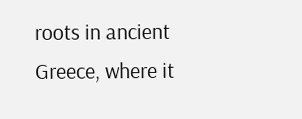roots in ancient Greece, where it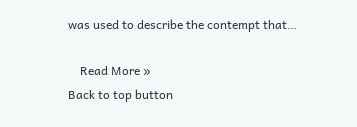was used to describe the contempt that…

    Read More »
Back to top button